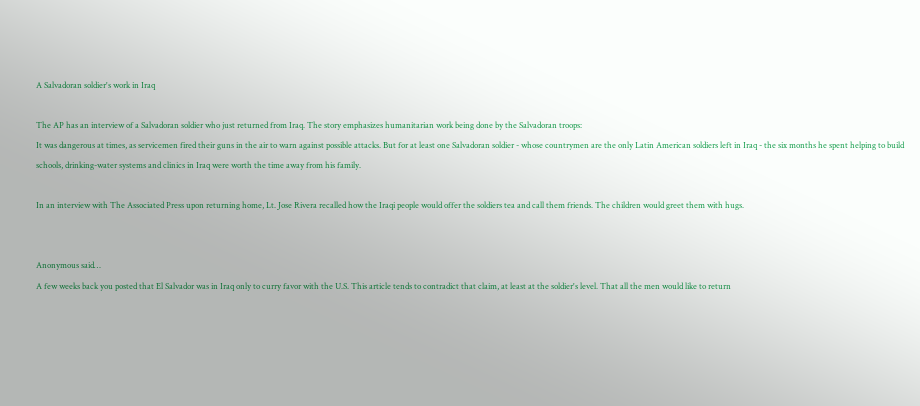A Salvadoran soldier's work in Iraq

The AP has an interview of a Salvadoran soldier who just returned from Iraq. The story emphasizes humanitarian work being done by the Salvadoran troops:
It was dangerous at times, as servicemen fired their guns in the air to warn against possible attacks. But for at least one Salvadoran soldier - whose countrymen are the only Latin American soldiers left in Iraq - the six months he spent helping to build schools, drinking-water systems and clinics in Iraq were worth the time away from his family.

In an interview with The Associated Press upon returning home, Lt. Jose Rivera recalled how the Iraqi people would offer the soldiers tea and call them friends. The children would greet them with hugs.


Anonymous said…
A few weeks back you posted that El Salvador was in Iraq only to curry favor with the U.S. This article tends to contradict that claim, at least at the soldier's level. That all the men would like to return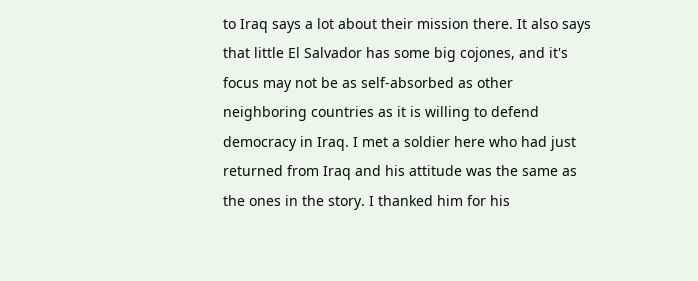to Iraq says a lot about their mission there. It also says that little El Salvador has some big cojones, and it's focus may not be as self-absorbed as other neighboring countries as it is willing to defend democracy in Iraq. I met a soldier here who had just returned from Iraq and his attitude was the same as the ones in the story. I thanked him for his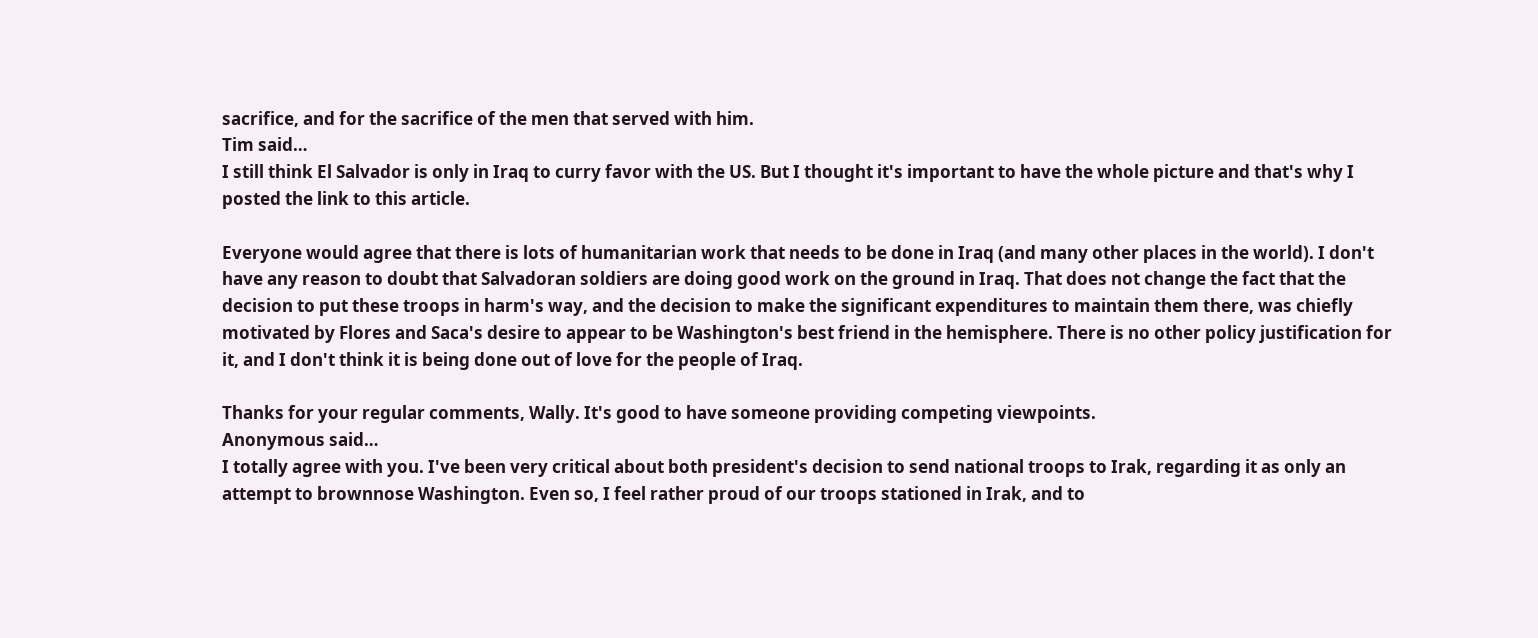sacrifice, and for the sacrifice of the men that served with him.
Tim said…
I still think El Salvador is only in Iraq to curry favor with the US. But I thought it's important to have the whole picture and that's why I posted the link to this article.

Everyone would agree that there is lots of humanitarian work that needs to be done in Iraq (and many other places in the world). I don't have any reason to doubt that Salvadoran soldiers are doing good work on the ground in Iraq. That does not change the fact that the decision to put these troops in harm's way, and the decision to make the significant expenditures to maintain them there, was chiefly motivated by Flores and Saca's desire to appear to be Washington's best friend in the hemisphere. There is no other policy justification for it, and I don't think it is being done out of love for the people of Iraq.

Thanks for your regular comments, Wally. It's good to have someone providing competing viewpoints.
Anonymous said…
I totally agree with you. I've been very critical about both president's decision to send national troops to Irak, regarding it as only an attempt to brownnose Washington. Even so, I feel rather proud of our troops stationed in Irak, and to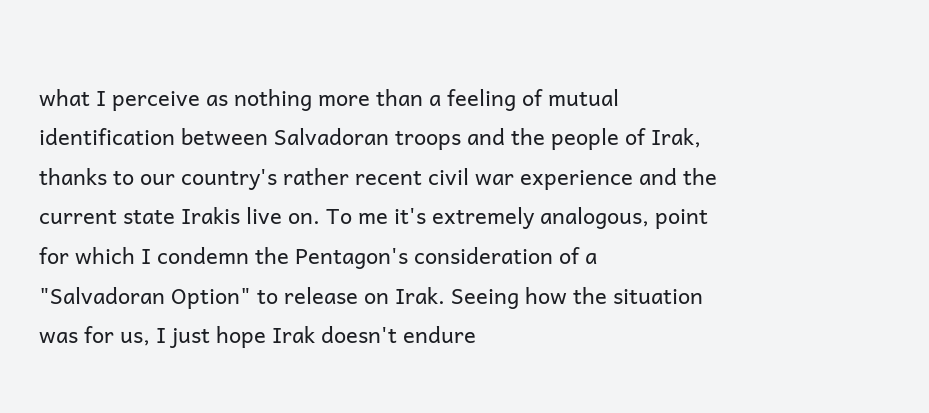what I perceive as nothing more than a feeling of mutual identification between Salvadoran troops and the people of Irak, thanks to our country's rather recent civil war experience and the current state Irakis live on. To me it's extremely analogous, point for which I condemn the Pentagon's consideration of a "Salvadoran Option" to release on Irak. Seeing how the situation was for us, I just hope Irak doesn't endure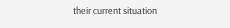their current situation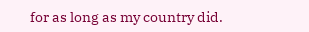for as long as my country did.